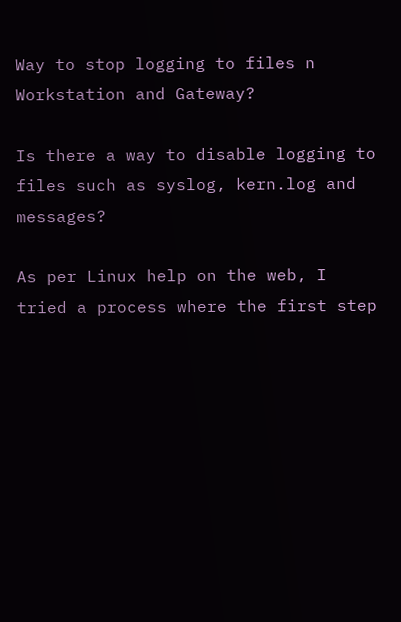Way to stop logging to files n Workstation and Gateway?

Is there a way to disable logging to files such as syslog, kern.log and messages?

As per Linux help on the web, I tried a process where the first step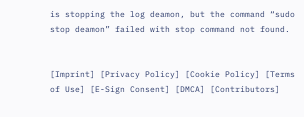is stopping the log deamon, but the command “sudo stop deamon” failed with stop command not found.


[Imprint] [Privacy Policy] [Cookie Policy] [Terms of Use] [E-Sign Consent] [DMCA] [Contributors]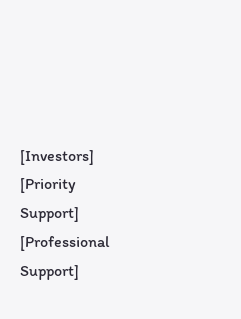[Investors] [Priority Support] [Professional Support]